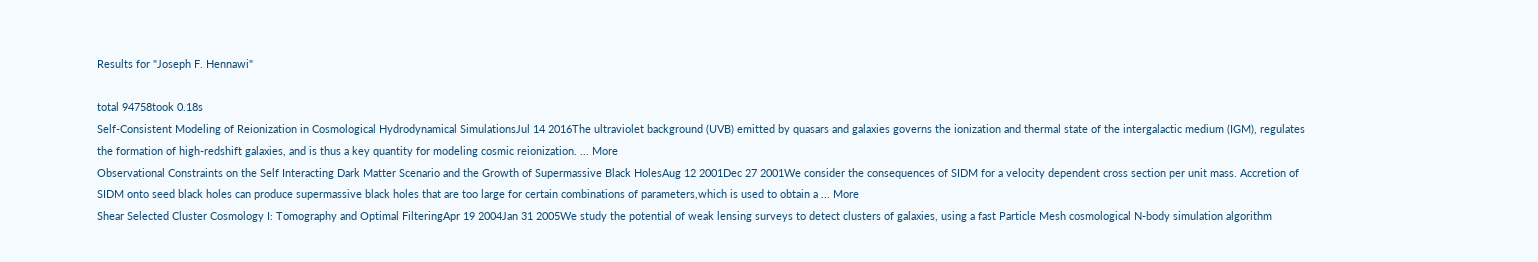Results for "Joseph F. Hennawi"

total 94758took 0.18s
Self-Consistent Modeling of Reionization in Cosmological Hydrodynamical SimulationsJul 14 2016The ultraviolet background (UVB) emitted by quasars and galaxies governs the ionization and thermal state of the intergalactic medium (IGM), regulates the formation of high-redshift galaxies, and is thus a key quantity for modeling cosmic reionization. ... More
Observational Constraints on the Self Interacting Dark Matter Scenario and the Growth of Supermassive Black HolesAug 12 2001Dec 27 2001We consider the consequences of SIDM for a velocity dependent cross section per unit mass. Accretion of SIDM onto seed black holes can produce supermassive black holes that are too large for certain combinations of parameters,which is used to obtain a ... More
Shear Selected Cluster Cosmology I: Tomography and Optimal FilteringApr 19 2004Jan 31 2005We study the potential of weak lensing surveys to detect clusters of galaxies, using a fast Particle Mesh cosmological N-body simulation algorithm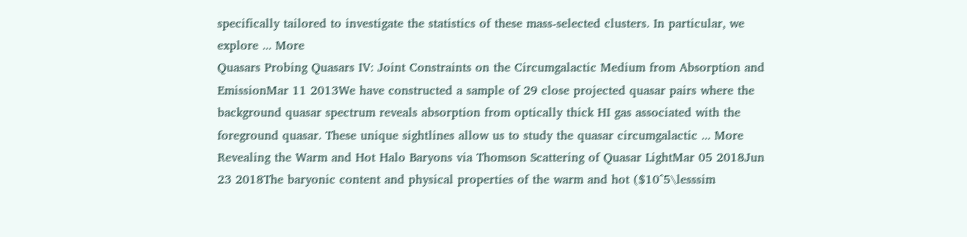specifically tailored to investigate the statistics of these mass-selected clusters. In particular, we explore ... More
Quasars Probing Quasars IV: Joint Constraints on the Circumgalactic Medium from Absorption and EmissionMar 11 2013We have constructed a sample of 29 close projected quasar pairs where the background quasar spectrum reveals absorption from optically thick HI gas associated with the foreground quasar. These unique sightlines allow us to study the quasar circumgalactic ... More
Revealing the Warm and Hot Halo Baryons via Thomson Scattering of Quasar LightMar 05 2018Jun 23 2018The baryonic content and physical properties of the warm and hot ($10^5\lesssim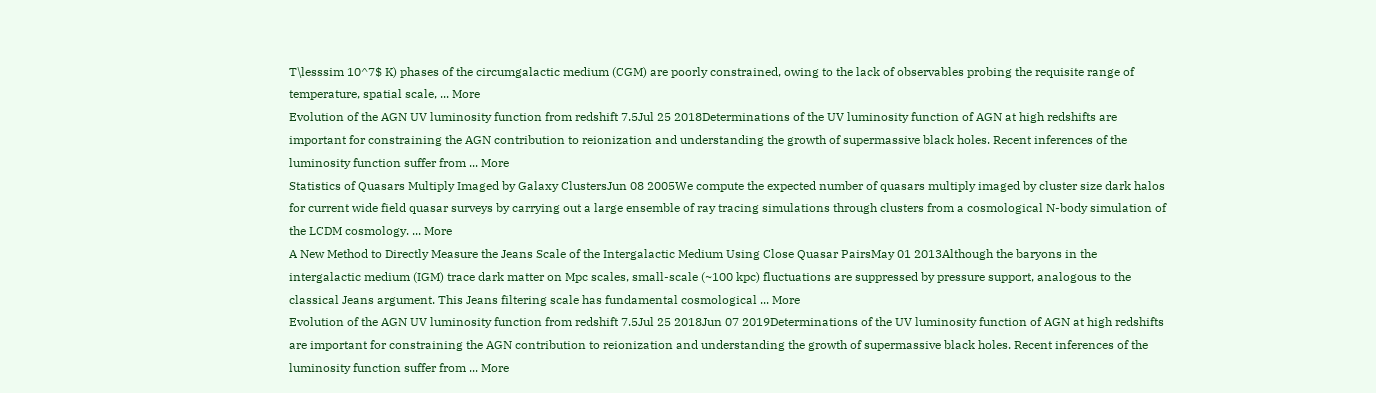T\lesssim 10^7$ K) phases of the circumgalactic medium (CGM) are poorly constrained, owing to the lack of observables probing the requisite range of temperature, spatial scale, ... More
Evolution of the AGN UV luminosity function from redshift 7.5Jul 25 2018Determinations of the UV luminosity function of AGN at high redshifts are important for constraining the AGN contribution to reionization and understanding the growth of supermassive black holes. Recent inferences of the luminosity function suffer from ... More
Statistics of Quasars Multiply Imaged by Galaxy ClustersJun 08 2005We compute the expected number of quasars multiply imaged by cluster size dark halos for current wide field quasar surveys by carrying out a large ensemble of ray tracing simulations through clusters from a cosmological N-body simulation of the LCDM cosmology. ... More
A New Method to Directly Measure the Jeans Scale of the Intergalactic Medium Using Close Quasar PairsMay 01 2013Although the baryons in the intergalactic medium (IGM) trace dark matter on Mpc scales, small-scale (~100 kpc) fluctuations are suppressed by pressure support, analogous to the classical Jeans argument. This Jeans filtering scale has fundamental cosmological ... More
Evolution of the AGN UV luminosity function from redshift 7.5Jul 25 2018Jun 07 2019Determinations of the UV luminosity function of AGN at high redshifts are important for constraining the AGN contribution to reionization and understanding the growth of supermassive black holes. Recent inferences of the luminosity function suffer from ... More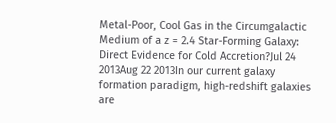Metal-Poor, Cool Gas in the Circumgalactic Medium of a z = 2.4 Star-Forming Galaxy: Direct Evidence for Cold Accretion?Jul 24 2013Aug 22 2013In our current galaxy formation paradigm, high-redshift galaxies are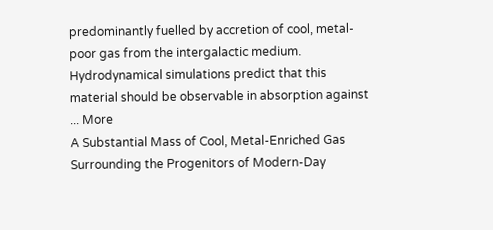predominantly fuelled by accretion of cool, metal-poor gas from the intergalactic medium. Hydrodynamical simulations predict that this material should be observable in absorption against ... More
A Substantial Mass of Cool, Metal-Enriched Gas Surrounding the Progenitors of Modern-Day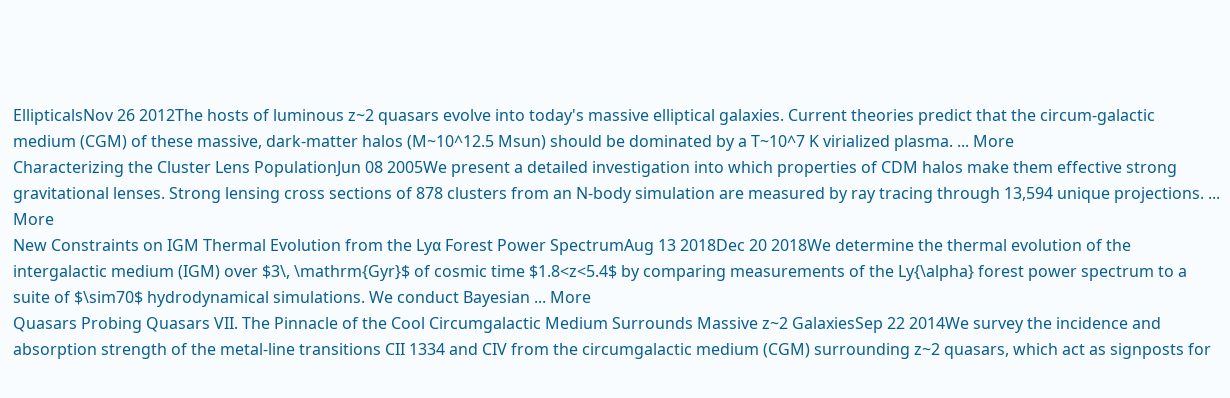EllipticalsNov 26 2012The hosts of luminous z~2 quasars evolve into today's massive elliptical galaxies. Current theories predict that the circum-galactic medium (CGM) of these massive, dark-matter halos (M~10^12.5 Msun) should be dominated by a T~10^7 K virialized plasma. ... More
Characterizing the Cluster Lens PopulationJun 08 2005We present a detailed investigation into which properties of CDM halos make them effective strong gravitational lenses. Strong lensing cross sections of 878 clusters from an N-body simulation are measured by ray tracing through 13,594 unique projections. ... More
New Constraints on IGM Thermal Evolution from the Lyα Forest Power SpectrumAug 13 2018Dec 20 2018We determine the thermal evolution of the intergalactic medium (IGM) over $3\, \mathrm{Gyr}$ of cosmic time $1.8<z<5.4$ by comparing measurements of the Ly{\alpha} forest power spectrum to a suite of $\sim70$ hydrodynamical simulations. We conduct Bayesian ... More
Quasars Probing Quasars VII. The Pinnacle of the Cool Circumgalactic Medium Surrounds Massive z~2 GalaxiesSep 22 2014We survey the incidence and absorption strength of the metal-line transitions CII 1334 and CIV from the circumgalactic medium (CGM) surrounding z~2 quasars, which act as signposts for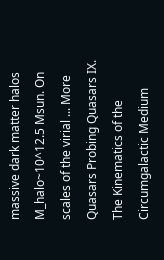massive dark matter halos M_halo~10^12.5 Msun. On scales of the virial ... More
Quasars Probing Quasars IX. The Kinematics of the Circumgalactic Medium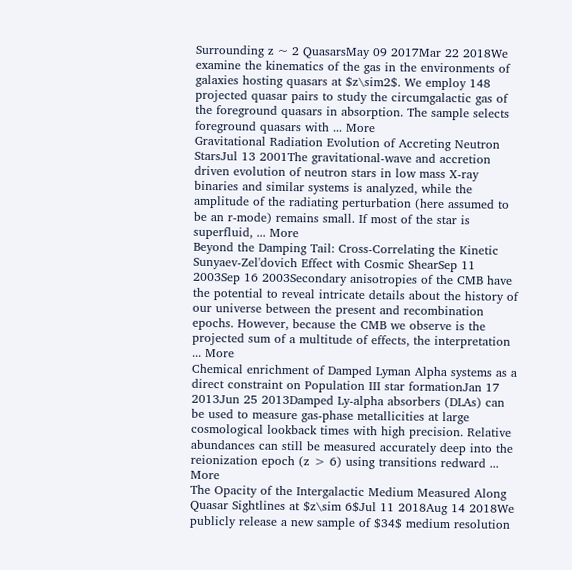Surrounding z ~ 2 QuasarsMay 09 2017Mar 22 2018We examine the kinematics of the gas in the environments of galaxies hosting quasars at $z\sim2$. We employ 148 projected quasar pairs to study the circumgalactic gas of the foreground quasars in absorption. The sample selects foreground quasars with ... More
Gravitational Radiation Evolution of Accreting Neutron StarsJul 13 2001The gravitational-wave and accretion driven evolution of neutron stars in low mass X-ray binaries and similar systems is analyzed, while the amplitude of the radiating perturbation (here assumed to be an r-mode) remains small. If most of the star is superfluid, ... More
Beyond the Damping Tail: Cross-Correlating the Kinetic Sunyaev-Zel'dovich Effect with Cosmic ShearSep 11 2003Sep 16 2003Secondary anisotropies of the CMB have the potential to reveal intricate details about the history of our universe between the present and recombination epochs. However, because the CMB we observe is the projected sum of a multitude of effects, the interpretation ... More
Chemical enrichment of Damped Lyman Alpha systems as a direct constraint on Population III star formationJan 17 2013Jun 25 2013Damped Ly-alpha absorbers (DLAs) can be used to measure gas-phase metallicities at large cosmological lookback times with high precision. Relative abundances can still be measured accurately deep into the reionization epoch (z > 6) using transitions redward ... More
The Opacity of the Intergalactic Medium Measured Along Quasar Sightlines at $z\sim 6$Jul 11 2018Aug 14 2018We publicly release a new sample of $34$ medium resolution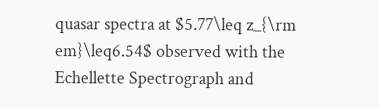quasar spectra at $5.77\leq z_{\rm em}\leq6.54$ observed with the Echellette Spectrograph and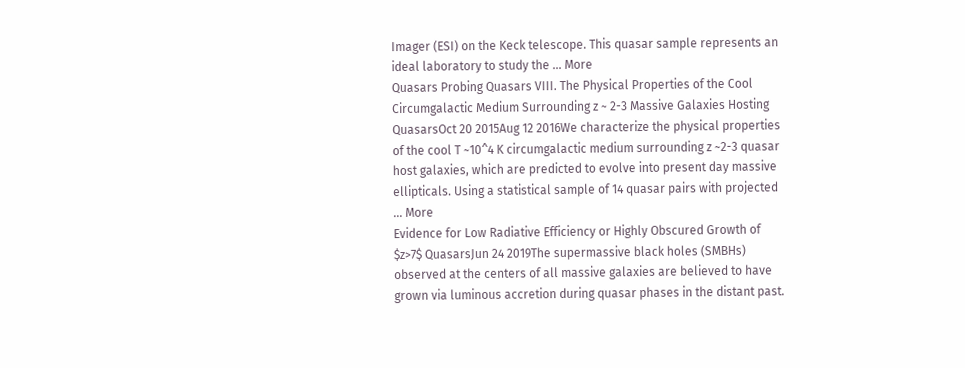Imager (ESI) on the Keck telescope. This quasar sample represents an ideal laboratory to study the ... More
Quasars Probing Quasars VIII. The Physical Properties of the Cool Circumgalactic Medium Surrounding z ~ 2-3 Massive Galaxies Hosting QuasarsOct 20 2015Aug 12 2016We characterize the physical properties of the cool T ~10^4 K circumgalactic medium surrounding z ~2-3 quasar host galaxies, which are predicted to evolve into present day massive ellipticals. Using a statistical sample of 14 quasar pairs with projected ... More
Evidence for Low Radiative Efficiency or Highly Obscured Growth of $z>7$ QuasarsJun 24 2019The supermassive black holes (SMBHs) observed at the centers of all massive galaxies are believed to have grown via luminous accretion during quasar phases in the distant past.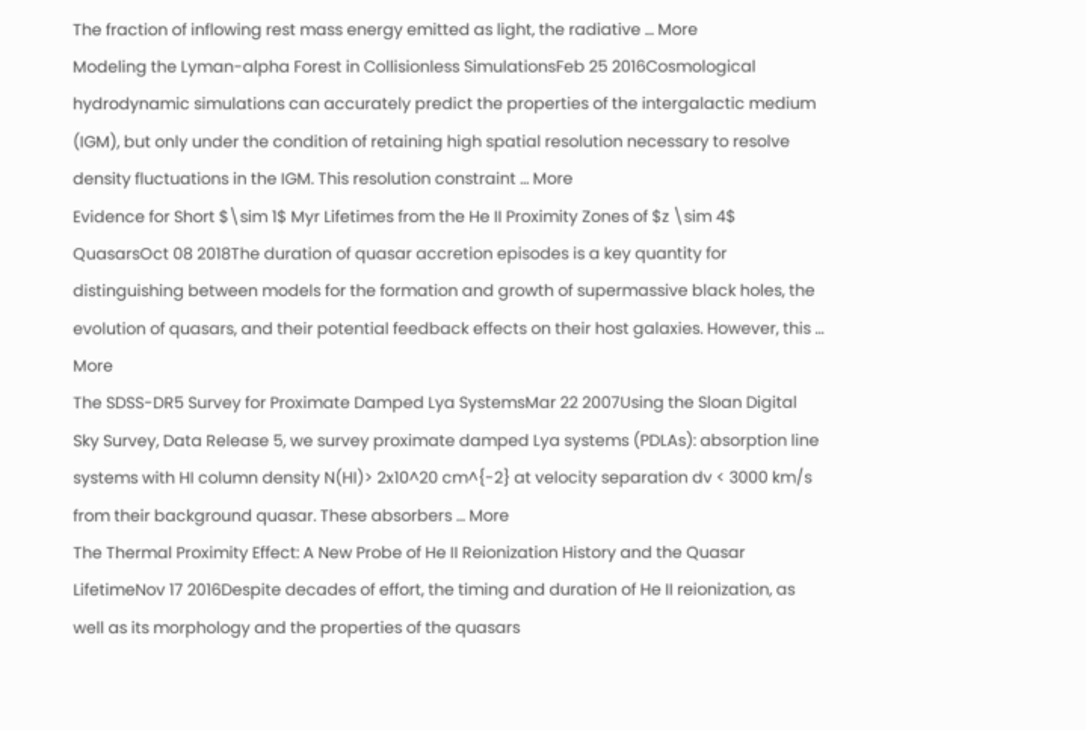The fraction of inflowing rest mass energy emitted as light, the radiative ... More
Modeling the Lyman-alpha Forest in Collisionless SimulationsFeb 25 2016Cosmological hydrodynamic simulations can accurately predict the properties of the intergalactic medium (IGM), but only under the condition of retaining high spatial resolution necessary to resolve density fluctuations in the IGM. This resolution constraint ... More
Evidence for Short $\sim 1$ Myr Lifetimes from the He II Proximity Zones of $z \sim 4$ QuasarsOct 08 2018The duration of quasar accretion episodes is a key quantity for distinguishing between models for the formation and growth of supermassive black holes, the evolution of quasars, and their potential feedback effects on their host galaxies. However, this ... More
The SDSS-DR5 Survey for Proximate Damped Lya SystemsMar 22 2007Using the Sloan Digital Sky Survey, Data Release 5, we survey proximate damped Lya systems (PDLAs): absorption line systems with HI column density N(HI)> 2x10^20 cm^{-2} at velocity separation dv < 3000 km/s from their background quasar. These absorbers ... More
The Thermal Proximity Effect: A New Probe of He II Reionization History and the Quasar LifetimeNov 17 2016Despite decades of effort, the timing and duration of He II reionization, as well as its morphology and the properties of the quasars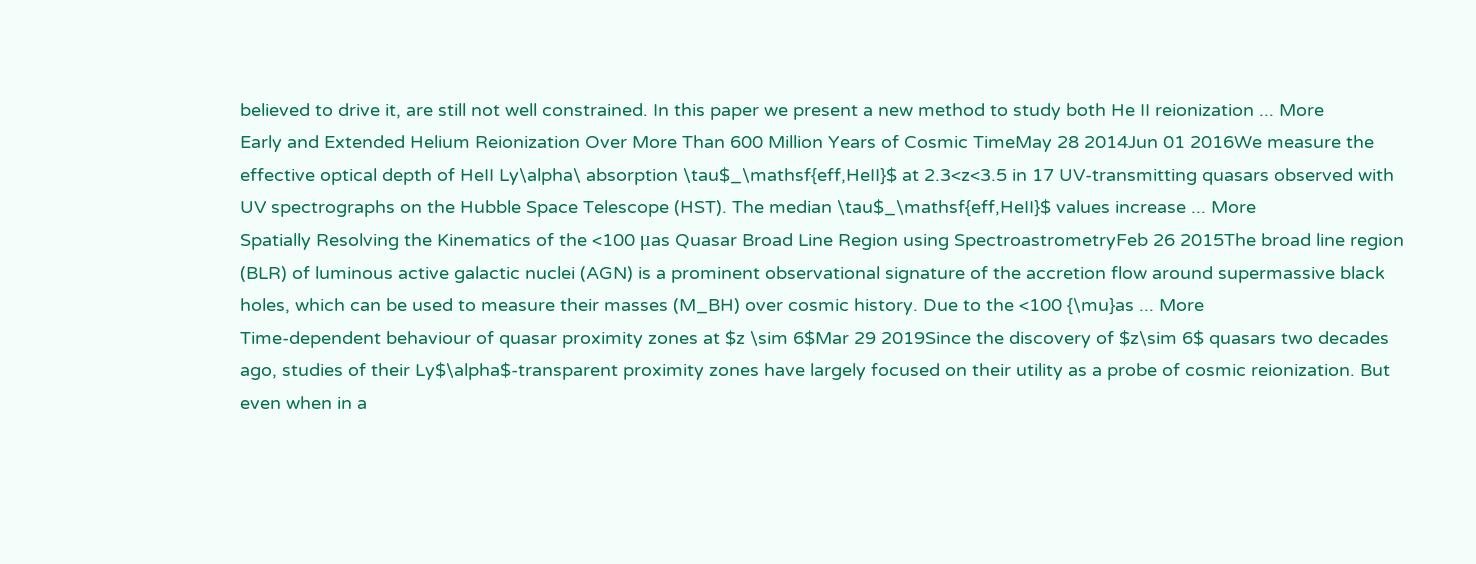believed to drive it, are still not well constrained. In this paper we present a new method to study both He II reionization ... More
Early and Extended Helium Reionization Over More Than 600 Million Years of Cosmic TimeMay 28 2014Jun 01 2016We measure the effective optical depth of HeII Ly\alpha\ absorption \tau$_\mathsf{eff,HeII}$ at 2.3<z<3.5 in 17 UV-transmitting quasars observed with UV spectrographs on the Hubble Space Telescope (HST). The median \tau$_\mathsf{eff,HeII}$ values increase ... More
Spatially Resolving the Kinematics of the <100 μas Quasar Broad Line Region using SpectroastrometryFeb 26 2015The broad line region (BLR) of luminous active galactic nuclei (AGN) is a prominent observational signature of the accretion flow around supermassive black holes, which can be used to measure their masses (M_BH) over cosmic history. Due to the <100 {\mu}as ... More
Time-dependent behaviour of quasar proximity zones at $z \sim 6$Mar 29 2019Since the discovery of $z\sim 6$ quasars two decades ago, studies of their Ly$\alpha$-transparent proximity zones have largely focused on their utility as a probe of cosmic reionization. But even when in a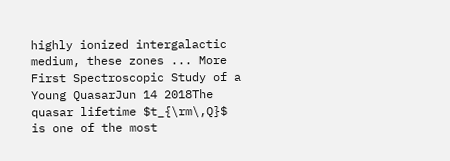highly ionized intergalactic medium, these zones ... More
First Spectroscopic Study of a Young QuasarJun 14 2018The quasar lifetime $t_{\rm\,Q}$ is one of the most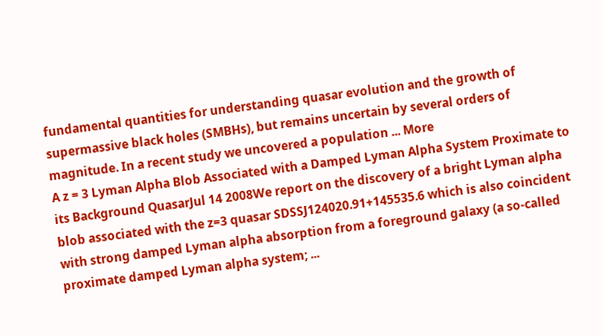fundamental quantities for understanding quasar evolution and the growth of supermassive black holes (SMBHs), but remains uncertain by several orders of magnitude. In a recent study we uncovered a population ... More
A z = 3 Lyman Alpha Blob Associated with a Damped Lyman Alpha System Proximate to its Background QuasarJul 14 2008We report on the discovery of a bright Lyman alpha blob associated with the z=3 quasar SDSSJ124020.91+145535.6 which is also coincident with strong damped Lyman alpha absorption from a foreground galaxy (a so-called proximate damped Lyman alpha system; ...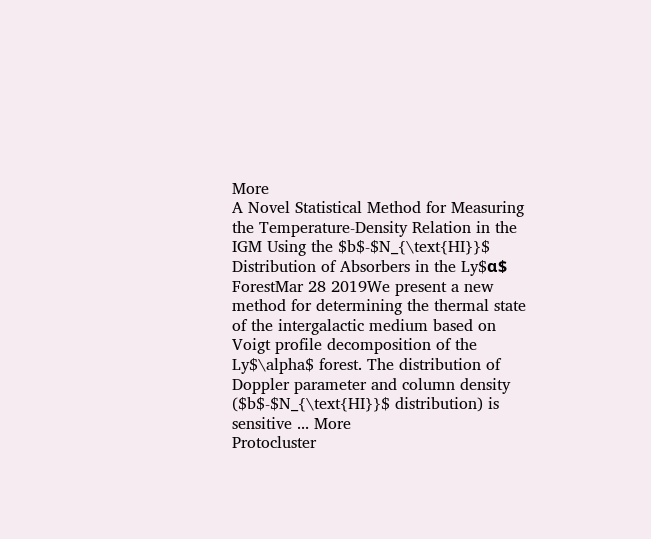More
A Novel Statistical Method for Measuring the Temperature-Density Relation in the IGM Using the $b$-$N_{\text{HI}}$ Distribution of Absorbers in the Ly$α$ ForestMar 28 2019We present a new method for determining the thermal state of the intergalactic medium based on Voigt profile decomposition of the Ly$\alpha$ forest. The distribution of Doppler parameter and column density ($b$-$N_{\text{HI}}$ distribution) is sensitive ... More
Protocluster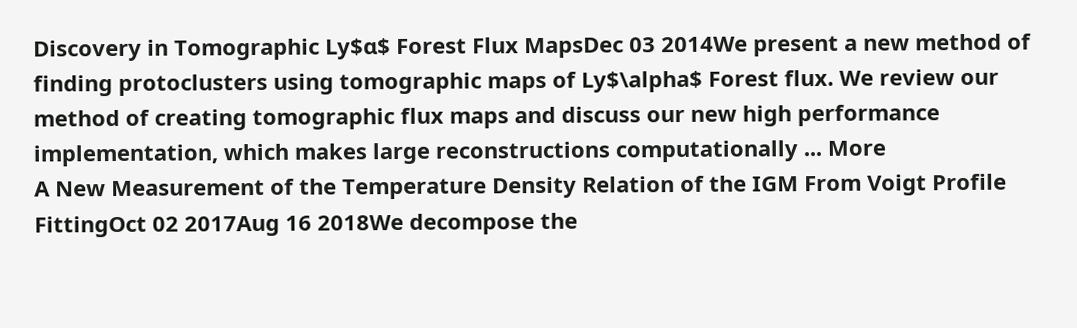Discovery in Tomographic Ly$α$ Forest Flux MapsDec 03 2014We present a new method of finding protoclusters using tomographic maps of Ly$\alpha$ Forest flux. We review our method of creating tomographic flux maps and discuss our new high performance implementation, which makes large reconstructions computationally ... More
A New Measurement of the Temperature Density Relation of the IGM From Voigt Profile FittingOct 02 2017Aug 16 2018We decompose the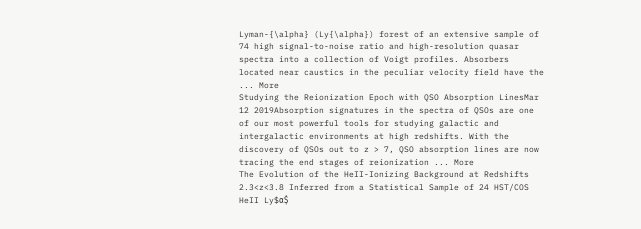Lyman-{\alpha} (Ly{\alpha}) forest of an extensive sample of 74 high signal-to-noise ratio and high-resolution quasar spectra into a collection of Voigt profiles. Absorbers located near caustics in the peculiar velocity field have the ... More
Studying the Reionization Epoch with QSO Absorption LinesMar 12 2019Absorption signatures in the spectra of QSOs are one of our most powerful tools for studying galactic and intergalactic environments at high redshifts. With the discovery of QSOs out to z > 7, QSO absorption lines are now tracing the end stages of reionization ... More
The Evolution of the HeII-Ionizing Background at Redshifts 2.3<z<3.8 Inferred from a Statistical Sample of 24 HST/COS HeII Ly$α$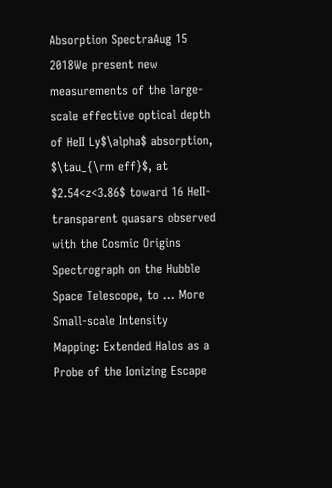Absorption SpectraAug 15 2018We present new measurements of the large-scale effective optical depth of HeII Ly$\alpha$ absorption, $\tau_{\rm eff}$, at $2.54<z<3.86$ toward 16 HeII-transparent quasars observed with the Cosmic Origins Spectrograph on the Hubble Space Telescope, to ... More
Small-scale Intensity Mapping: Extended Halos as a Probe of the Ionizing Escape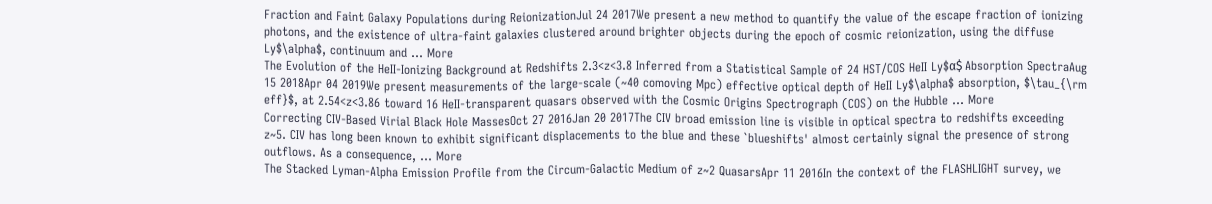Fraction and Faint Galaxy Populations during ReionizationJul 24 2017We present a new method to quantify the value of the escape fraction of ionizing photons, and the existence of ultra-faint galaxies clustered around brighter objects during the epoch of cosmic reionization, using the diffuse Ly$\alpha$, continuum and ... More
The Evolution of the HeII-Ionizing Background at Redshifts 2.3<z<3.8 Inferred from a Statistical Sample of 24 HST/COS HeII Ly$α$ Absorption SpectraAug 15 2018Apr 04 2019We present measurements of the large-scale (~40 comoving Mpc) effective optical depth of HeII Ly$\alpha$ absorption, $\tau_{\rm eff}$, at 2.54<z<3.86 toward 16 HeII-transparent quasars observed with the Cosmic Origins Spectrograph (COS) on the Hubble ... More
Correcting CIV-Based Virial Black Hole MassesOct 27 2016Jan 20 2017The CIV broad emission line is visible in optical spectra to redshifts exceeding z~5. CIV has long been known to exhibit significant displacements to the blue and these `blueshifts' almost certainly signal the presence of strong outflows. As a consequence, ... More
The Stacked Lyman-Alpha Emission Profile from the Circum-Galactic Medium of z~2 QuasarsApr 11 2016In the context of the FLASHLIGHT survey, we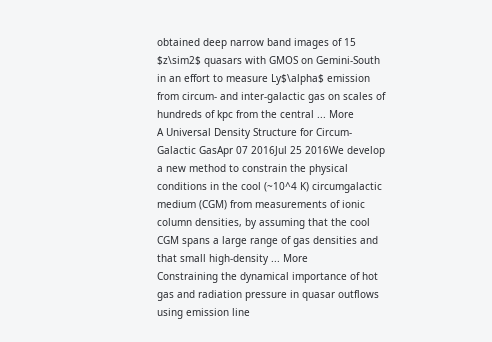obtained deep narrow band images of 15 $z\sim2$ quasars with GMOS on Gemini-South in an effort to measure Ly$\alpha$ emission from circum- and inter-galactic gas on scales of hundreds of kpc from the central ... More
A Universal Density Structure for Circum-Galactic GasApr 07 2016Jul 25 2016We develop a new method to constrain the physical conditions in the cool (~10^4 K) circumgalactic medium (CGM) from measurements of ionic column densities, by assuming that the cool CGM spans a large range of gas densities and that small high-density ... More
Constraining the dynamical importance of hot gas and radiation pressure in quasar outflows using emission line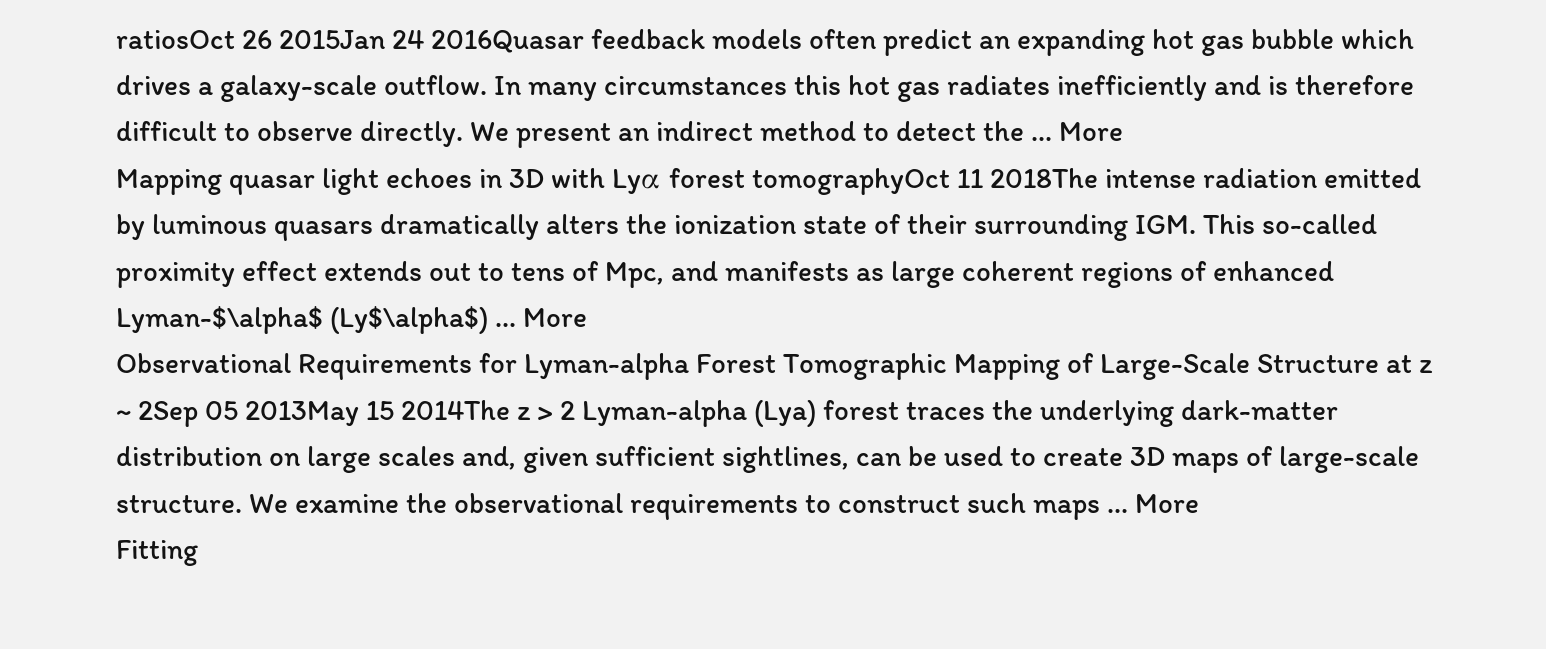ratiosOct 26 2015Jan 24 2016Quasar feedback models often predict an expanding hot gas bubble which drives a galaxy-scale outflow. In many circumstances this hot gas radiates inefficiently and is therefore difficult to observe directly. We present an indirect method to detect the ... More
Mapping quasar light echoes in 3D with Lyα forest tomographyOct 11 2018The intense radiation emitted by luminous quasars dramatically alters the ionization state of their surrounding IGM. This so-called proximity effect extends out to tens of Mpc, and manifests as large coherent regions of enhanced Lyman-$\alpha$ (Ly$\alpha$) ... More
Observational Requirements for Lyman-alpha Forest Tomographic Mapping of Large-Scale Structure at z ~ 2Sep 05 2013May 15 2014The z > 2 Lyman-alpha (Lya) forest traces the underlying dark-matter distribution on large scales and, given sufficient sightlines, can be used to create 3D maps of large-scale structure. We examine the observational requirements to construct such maps ... More
Fitting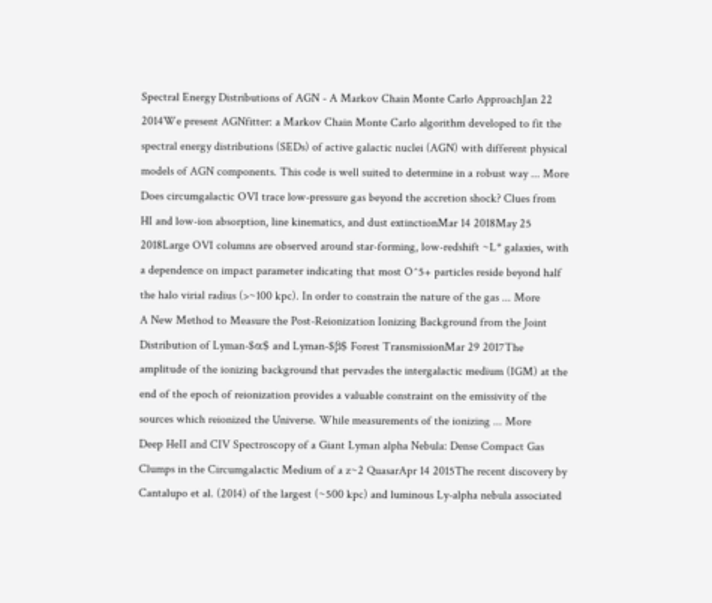Spectral Energy Distributions of AGN - A Markov Chain Monte Carlo ApproachJan 22 2014We present AGNfitter: a Markov Chain Monte Carlo algorithm developed to fit the spectral energy distributions (SEDs) of active galactic nuclei (AGN) with different physical models of AGN components. This code is well suited to determine in a robust way ... More
Does circumgalactic OVI trace low-pressure gas beyond the accretion shock? Clues from HI and low-ion absorption, line kinematics, and dust extinctionMar 14 2018May 25 2018Large OVI columns are observed around star-forming, low-redshift ~L* galaxies, with a dependence on impact parameter indicating that most O^5+ particles reside beyond half the halo virial radius (>~100 kpc). In order to constrain the nature of the gas ... More
A New Method to Measure the Post-Reionization Ionizing Background from the Joint Distribution of Lyman-$α$ and Lyman-$β$ Forest TransmissionMar 29 2017The amplitude of the ionizing background that pervades the intergalactic medium (IGM) at the end of the epoch of reionization provides a valuable constraint on the emissivity of the sources which reionized the Universe. While measurements of the ionizing ... More
Deep HeII and CIV Spectroscopy of a Giant Lyman alpha Nebula: Dense Compact Gas Clumps in the Circumgalactic Medium of a z~2 QuasarApr 14 2015The recent discovery by Cantalupo et al. (2014) of the largest (~500 kpc) and luminous Ly-alpha nebula associated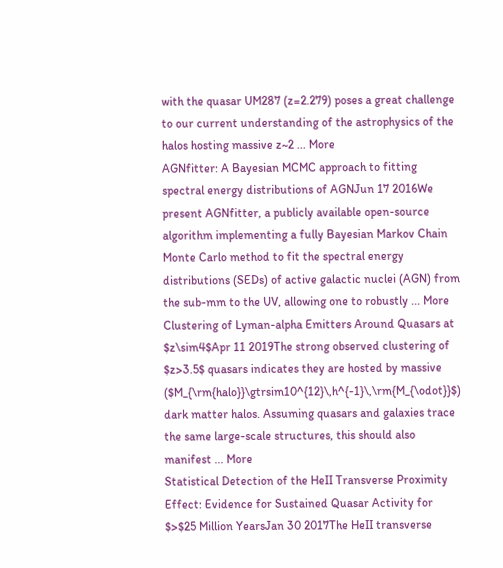with the quasar UM287 (z=2.279) poses a great challenge to our current understanding of the astrophysics of the halos hosting massive z~2 ... More
AGNfitter: A Bayesian MCMC approach to fitting spectral energy distributions of AGNJun 17 2016We present AGNfitter, a publicly available open-source algorithm implementing a fully Bayesian Markov Chain Monte Carlo method to fit the spectral energy distributions (SEDs) of active galactic nuclei (AGN) from the sub-mm to the UV, allowing one to robustly ... More
Clustering of Lyman-alpha Emitters Around Quasars at $z\sim4$Apr 11 2019The strong observed clustering of $z>3.5$ quasars indicates they are hosted by massive ($M_{\rm{halo}}\gtrsim10^{12}\,h^{-1}\,\rm{M_{\odot}}$) dark matter halos. Assuming quasars and galaxies trace the same large-scale structures, this should also manifest ... More
Statistical Detection of the HeII Transverse Proximity Effect: Evidence for Sustained Quasar Activity for $>$25 Million YearsJan 30 2017The HeII transverse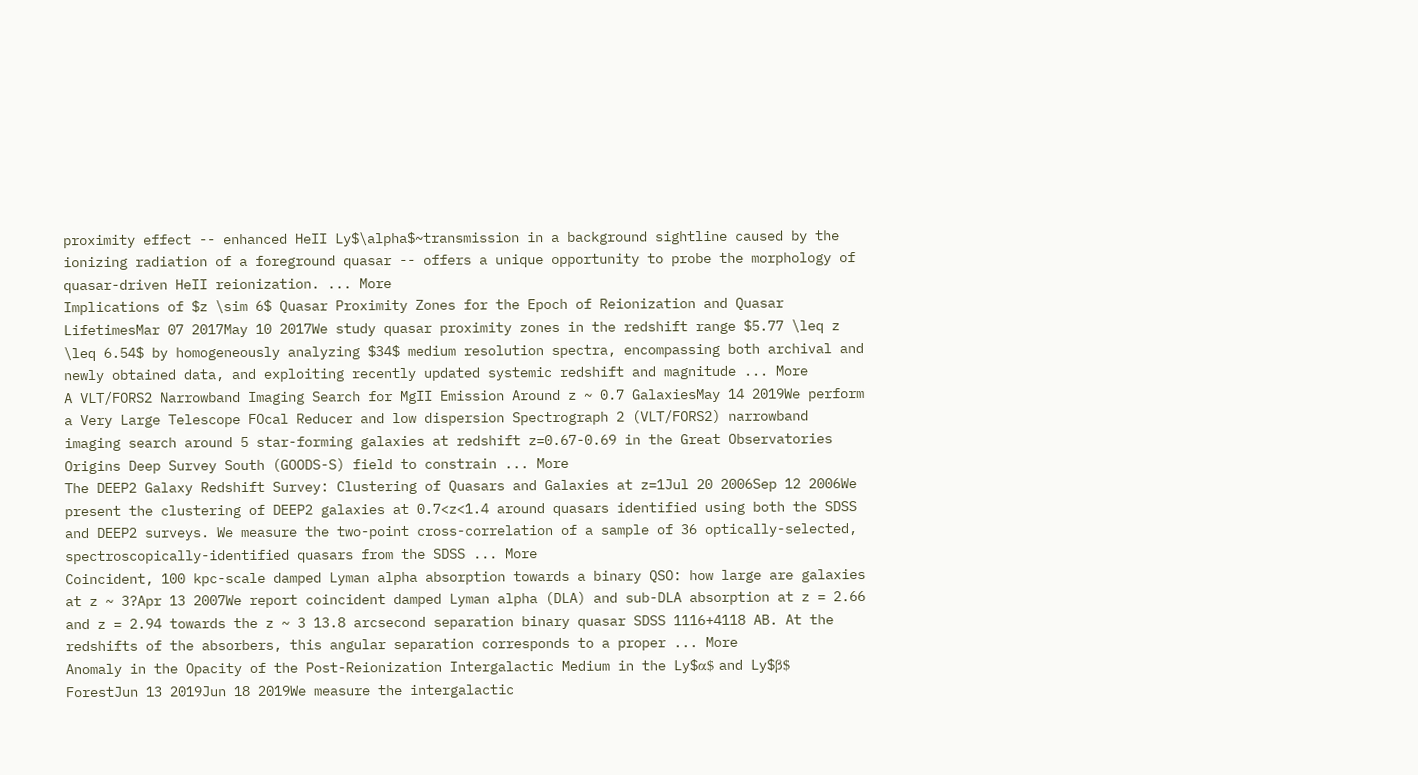proximity effect -- enhanced HeII Ly$\alpha$~transmission in a background sightline caused by the ionizing radiation of a foreground quasar -- offers a unique opportunity to probe the morphology of quasar-driven HeII reionization. ... More
Implications of $z \sim 6$ Quasar Proximity Zones for the Epoch of Reionization and Quasar LifetimesMar 07 2017May 10 2017We study quasar proximity zones in the redshift range $5.77 \leq z \leq 6.54$ by homogeneously analyzing $34$ medium resolution spectra, encompassing both archival and newly obtained data, and exploiting recently updated systemic redshift and magnitude ... More
A VLT/FORS2 Narrowband Imaging Search for MgII Emission Around z ~ 0.7 GalaxiesMay 14 2019We perform a Very Large Telescope FOcal Reducer and low dispersion Spectrograph 2 (VLT/FORS2) narrowband imaging search around 5 star-forming galaxies at redshift z=0.67-0.69 in the Great Observatories Origins Deep Survey South (GOODS-S) field to constrain ... More
The DEEP2 Galaxy Redshift Survey: Clustering of Quasars and Galaxies at z=1Jul 20 2006Sep 12 2006We present the clustering of DEEP2 galaxies at 0.7<z<1.4 around quasars identified using both the SDSS and DEEP2 surveys. We measure the two-point cross-correlation of a sample of 36 optically-selected, spectroscopically-identified quasars from the SDSS ... More
Coincident, 100 kpc-scale damped Lyman alpha absorption towards a binary QSO: how large are galaxies at z ~ 3?Apr 13 2007We report coincident damped Lyman alpha (DLA) and sub-DLA absorption at z = 2.66 and z = 2.94 towards the z ~ 3 13.8 arcsecond separation binary quasar SDSS 1116+4118 AB. At the redshifts of the absorbers, this angular separation corresponds to a proper ... More
Anomaly in the Opacity of the Post-Reionization Intergalactic Medium in the Ly$α$ and Ly$β$ ForestJun 13 2019Jun 18 2019We measure the intergalactic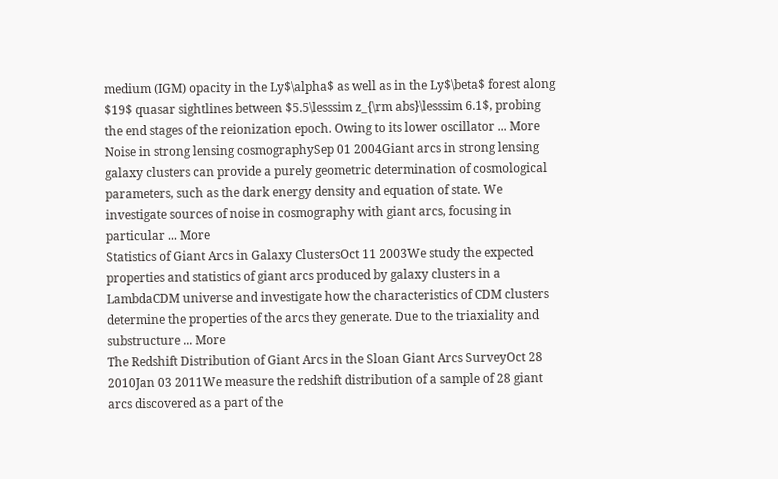medium (IGM) opacity in the Ly$\alpha$ as well as in the Ly$\beta$ forest along $19$ quasar sightlines between $5.5\lesssim z_{\rm abs}\lesssim 6.1$, probing the end stages of the reionization epoch. Owing to its lower oscillator ... More
Noise in strong lensing cosmographySep 01 2004Giant arcs in strong lensing galaxy clusters can provide a purely geometric determination of cosmological parameters, such as the dark energy density and equation of state. We investigate sources of noise in cosmography with giant arcs, focusing in particular ... More
Statistics of Giant Arcs in Galaxy ClustersOct 11 2003We study the expected properties and statistics of giant arcs produced by galaxy clusters in a LambdaCDM universe and investigate how the characteristics of CDM clusters determine the properties of the arcs they generate. Due to the triaxiality and substructure ... More
The Redshift Distribution of Giant Arcs in the Sloan Giant Arcs SurveyOct 28 2010Jan 03 2011We measure the redshift distribution of a sample of 28 giant arcs discovered as a part of the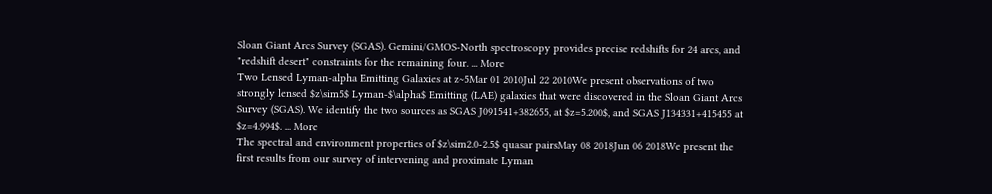Sloan Giant Arcs Survey (SGAS). Gemini/GMOS-North spectroscopy provides precise redshifts for 24 arcs, and "redshift desert" constraints for the remaining four. ... More
Two Lensed Lyman-alpha Emitting Galaxies at z~5Mar 01 2010Jul 22 2010We present observations of two strongly lensed $z\sim5$ Lyman-$\alpha$ Emitting (LAE) galaxies that were discovered in the Sloan Giant Arcs Survey (SGAS). We identify the two sources as SGAS J091541+382655, at $z=5.200$, and SGAS J134331+415455 at $z=4.994$. ... More
The spectral and environment properties of $z\sim2.0-2.5$ quasar pairsMay 08 2018Jun 06 2018We present the first results from our survey of intervening and proximate Lyman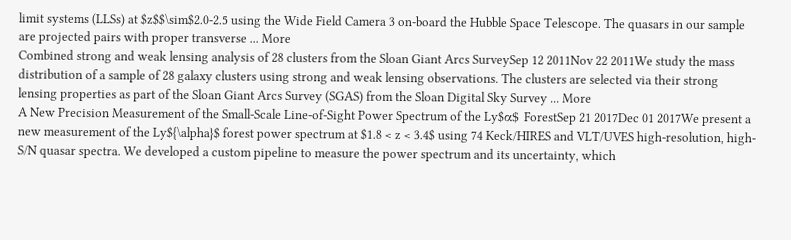limit systems (LLSs) at $z$$\sim$2.0-2.5 using the Wide Field Camera 3 on-board the Hubble Space Telescope. The quasars in our sample are projected pairs with proper transverse ... More
Combined strong and weak lensing analysis of 28 clusters from the Sloan Giant Arcs SurveySep 12 2011Nov 22 2011We study the mass distribution of a sample of 28 galaxy clusters using strong and weak lensing observations. The clusters are selected via their strong lensing properties as part of the Sloan Giant Arcs Survey (SGAS) from the Sloan Digital Sky Survey ... More
A New Precision Measurement of the Small-Scale Line-of-Sight Power Spectrum of the Ly$α$ ForestSep 21 2017Dec 01 2017We present a new measurement of the Ly${\alpha}$ forest power spectrum at $1.8 < z < 3.4$ using 74 Keck/HIRES and VLT/UVES high-resolution, high-S/N quasar spectra. We developed a custom pipeline to measure the power spectrum and its uncertainty, which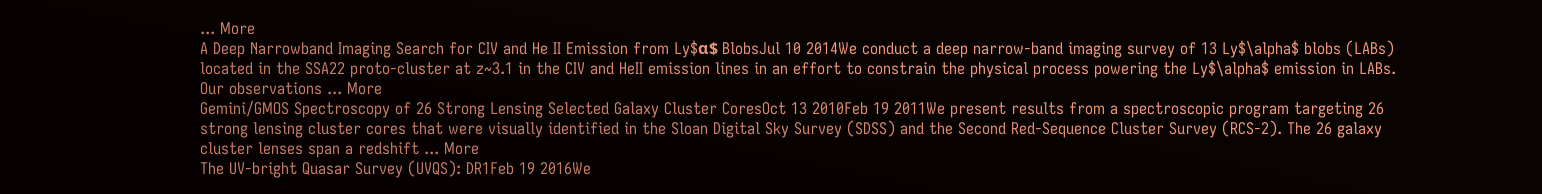... More
A Deep Narrowband Imaging Search for CIV and He II Emission from Ly$α$ BlobsJul 10 2014We conduct a deep narrow-band imaging survey of 13 Ly$\alpha$ blobs (LABs) located in the SSA22 proto-cluster at z~3.1 in the CIV and HeII emission lines in an effort to constrain the physical process powering the Ly$\alpha$ emission in LABs. Our observations ... More
Gemini/GMOS Spectroscopy of 26 Strong Lensing Selected Galaxy Cluster CoresOct 13 2010Feb 19 2011We present results from a spectroscopic program targeting 26 strong lensing cluster cores that were visually identified in the Sloan Digital Sky Survey (SDSS) and the Second Red-Sequence Cluster Survey (RCS-2). The 26 galaxy cluster lenses span a redshift ... More
The UV-bright Quasar Survey (UVQS): DR1Feb 19 2016We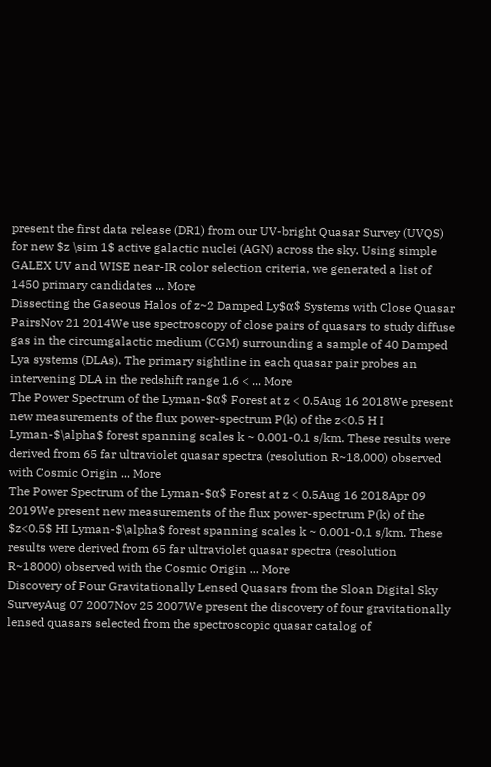present the first data release (DR1) from our UV-bright Quasar Survey (UVQS) for new $z \sim 1$ active galactic nuclei (AGN) across the sky. Using simple GALEX UV and WISE near-IR color selection criteria, we generated a list of 1450 primary candidates ... More
Dissecting the Gaseous Halos of z~2 Damped Ly$α$ Systems with Close Quasar PairsNov 21 2014We use spectroscopy of close pairs of quasars to study diffuse gas in the circumgalactic medium (CGM) surrounding a sample of 40 Damped Lya systems (DLAs). The primary sightline in each quasar pair probes an intervening DLA in the redshift range 1.6 < ... More
The Power Spectrum of the Lyman-$α$ Forest at z < 0.5Aug 16 2018We present new measurements of the flux power-spectrum P(k) of the z<0.5 H I Lyman-$\alpha$ forest spanning scales k ~ 0.001-0.1 s/km. These results were derived from 65 far ultraviolet quasar spectra (resolution R~18,000) observed with Cosmic Origin ... More
The Power Spectrum of the Lyman-$α$ Forest at z < 0.5Aug 16 2018Apr 09 2019We present new measurements of the flux power-spectrum P(k) of the $z<0.5$ HI Lyman-$\alpha$ forest spanning scales k ~ 0.001-0.1 s/km. These results were derived from 65 far ultraviolet quasar spectra (resolution R~18000) observed with the Cosmic Origin ... More
Discovery of Four Gravitationally Lensed Quasars from the Sloan Digital Sky SurveyAug 07 2007Nov 25 2007We present the discovery of four gravitationally lensed quasars selected from the spectroscopic quasar catalog of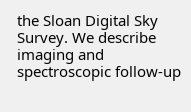the Sloan Digital Sky Survey. We describe imaging and spectroscopic follow-up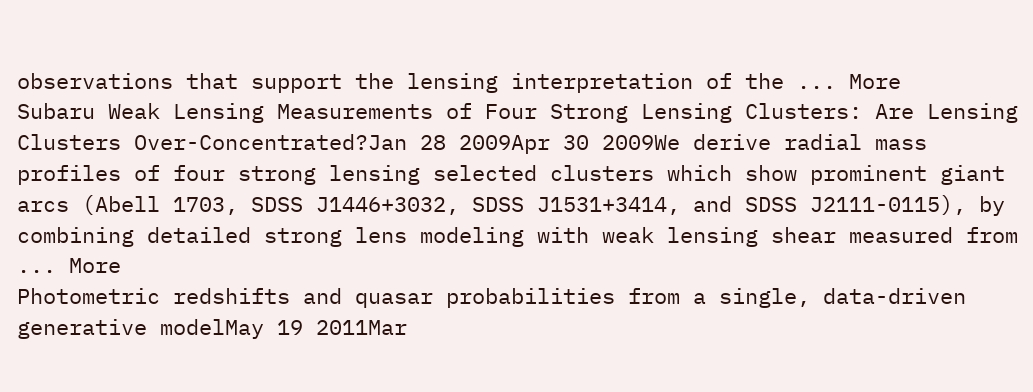observations that support the lensing interpretation of the ... More
Subaru Weak Lensing Measurements of Four Strong Lensing Clusters: Are Lensing Clusters Over-Concentrated?Jan 28 2009Apr 30 2009We derive radial mass profiles of four strong lensing selected clusters which show prominent giant arcs (Abell 1703, SDSS J1446+3032, SDSS J1531+3414, and SDSS J2111-0115), by combining detailed strong lens modeling with weak lensing shear measured from ... More
Photometric redshifts and quasar probabilities from a single, data-driven generative modelMay 19 2011Mar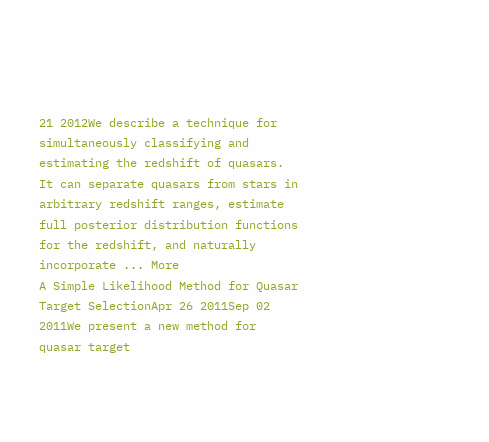21 2012We describe a technique for simultaneously classifying and estimating the redshift of quasars. It can separate quasars from stars in arbitrary redshift ranges, estimate full posterior distribution functions for the redshift, and naturally incorporate ... More
A Simple Likelihood Method for Quasar Target SelectionApr 26 2011Sep 02 2011We present a new method for quasar target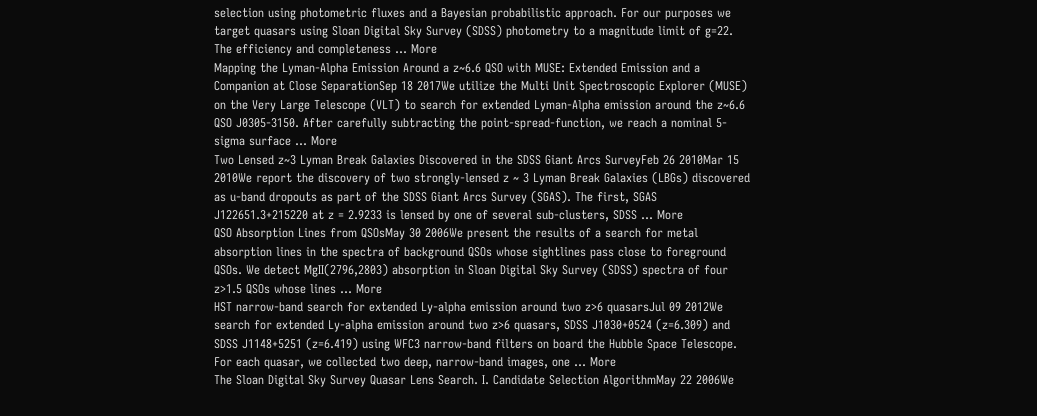selection using photometric fluxes and a Bayesian probabilistic approach. For our purposes we target quasars using Sloan Digital Sky Survey (SDSS) photometry to a magnitude limit of g=22. The efficiency and completeness ... More
Mapping the Lyman-Alpha Emission Around a z~6.6 QSO with MUSE: Extended Emission and a Companion at Close SeparationSep 18 2017We utilize the Multi Unit Spectroscopic Explorer (MUSE) on the Very Large Telescope (VLT) to search for extended Lyman-Alpha emission around the z~6.6 QSO J0305-3150. After carefully subtracting the point-spread-function, we reach a nominal 5-sigma surface ... More
Two Lensed z~3 Lyman Break Galaxies Discovered in the SDSS Giant Arcs SurveyFeb 26 2010Mar 15 2010We report the discovery of two strongly-lensed z ~ 3 Lyman Break Galaxies (LBGs) discovered as u-band dropouts as part of the SDSS Giant Arcs Survey (SGAS). The first, SGAS J122651.3+215220 at z = 2.9233 is lensed by one of several sub-clusters, SDSS ... More
QSO Absorption Lines from QSOsMay 30 2006We present the results of a search for metal absorption lines in the spectra of background QSOs whose sightlines pass close to foreground QSOs. We detect MgII(2796,2803) absorption in Sloan Digital Sky Survey (SDSS) spectra of four z>1.5 QSOs whose lines ... More
HST narrow-band search for extended Ly-alpha emission around two z>6 quasarsJul 09 2012We search for extended Ly-alpha emission around two z>6 quasars, SDSS J1030+0524 (z=6.309) and SDSS J1148+5251 (z=6.419) using WFC3 narrow-band filters on board the Hubble Space Telescope. For each quasar, we collected two deep, narrow-band images, one ... More
The Sloan Digital Sky Survey Quasar Lens Search. I. Candidate Selection AlgorithmMay 22 2006We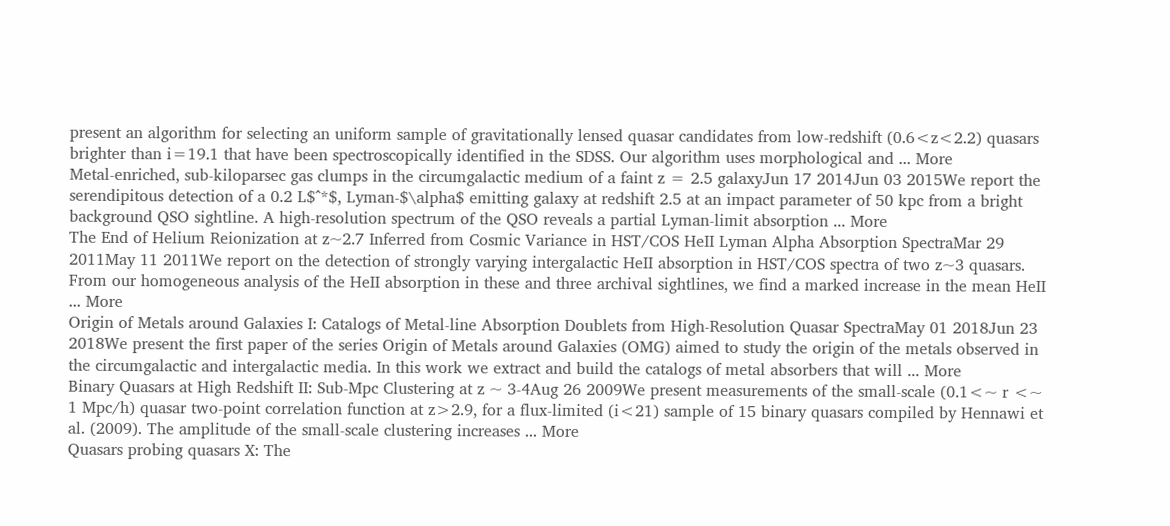present an algorithm for selecting an uniform sample of gravitationally lensed quasar candidates from low-redshift (0.6<z<2.2) quasars brighter than i=19.1 that have been spectroscopically identified in the SDSS. Our algorithm uses morphological and ... More
Metal-enriched, sub-kiloparsec gas clumps in the circumgalactic medium of a faint z = 2.5 galaxyJun 17 2014Jun 03 2015We report the serendipitous detection of a 0.2 L$^*$, Lyman-$\alpha$ emitting galaxy at redshift 2.5 at an impact parameter of 50 kpc from a bright background QSO sightline. A high-resolution spectrum of the QSO reveals a partial Lyman-limit absorption ... More
The End of Helium Reionization at z~2.7 Inferred from Cosmic Variance in HST/COS HeII Lyman Alpha Absorption SpectraMar 29 2011May 11 2011We report on the detection of strongly varying intergalactic HeII absorption in HST/COS spectra of two z~3 quasars. From our homogeneous analysis of the HeII absorption in these and three archival sightlines, we find a marked increase in the mean HeII ... More
Origin of Metals around Galaxies I: Catalogs of Metal-line Absorption Doublets from High-Resolution Quasar SpectraMay 01 2018Jun 23 2018We present the first paper of the series Origin of Metals around Galaxies (OMG) aimed to study the origin of the metals observed in the circumgalactic and intergalactic media. In this work we extract and build the catalogs of metal absorbers that will ... More
Binary Quasars at High Redshift II: Sub-Mpc Clustering at z ~ 3-4Aug 26 2009We present measurements of the small-scale (0.1<~ r <~ 1 Mpc/h) quasar two-point correlation function at z>2.9, for a flux-limited (i<21) sample of 15 binary quasars compiled by Hennawi et al. (2009). The amplitude of the small-scale clustering increases ... More
Quasars probing quasars X: The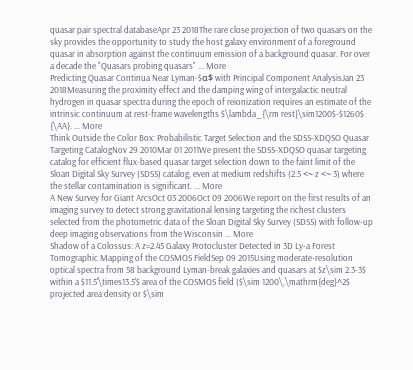quasar pair spectral databaseApr 23 2018The rare close projection of two quasars on the sky provides the opportunity to study the host galaxy environment of a foreground quasar in absorption against the continuum emission of a background quasar. For over a decade the "Quasars probing quasars" ... More
Predicting Quasar Continua Near Lyman-$α$ with Principal Component AnalysisJan 23 2018Measuring the proximity effect and the damping wing of intergalactic neutral hydrogen in quasar spectra during the epoch of reionization requires an estimate of the intrinsic continuum at rest-frame wavelengths $\lambda_{\rm rest}\sim1200$-$1260$ {\AA}. ... More
Think Outside the Color Box: Probabilistic Target Selection and the SDSS-XDQSO Quasar Targeting CatalogNov 29 2010Mar 01 2011We present the SDSS-XDQSO quasar targeting catalog for efficient flux-based quasar target selection down to the faint limit of the Sloan Digital Sky Survey (SDSS) catalog, even at medium redshifts (2.5 <~ z <~ 3) where the stellar contamination is significant. ... More
A New Survey for Giant ArcsOct 03 2006Oct 09 2006We report on the first results of an imaging survey to detect strong gravitational lensing targeting the richest clusters selected from the photometric data of the Sloan Digital Sky Survey (SDSS) with follow-up deep imaging observations from the Wisconsin ... More
Shadow of a Colossus: A z=2.45 Galaxy Protocluster Detected in 3D Ly-a Forest Tomographic Mapping of the COSMOS FieldSep 09 2015Using moderate-resolution optical spectra from 58 background Lyman-break galaxies and quasars at $z\sim 2.3-3$ within a $11.5'\times13.5'$ area of the COSMOS field ($\sim 1200\,\mathrm{deg}^2$ projected area density or $\sim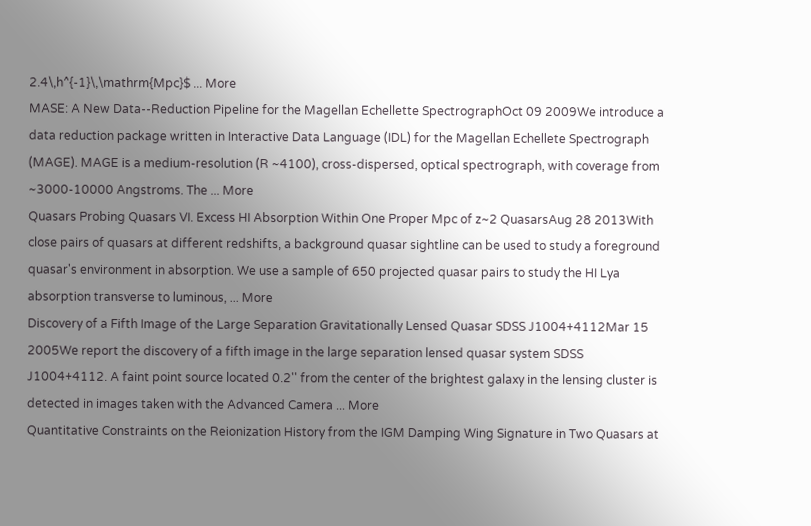2.4\,h^{-1}\,\mathrm{Mpc}$ ... More
MASE: A New Data--Reduction Pipeline for the Magellan Echellette SpectrographOct 09 2009We introduce a data reduction package written in Interactive Data Language (IDL) for the Magellan Echellete Spectrograph (MAGE). MAGE is a medium-resolution (R ~4100), cross-dispersed, optical spectrograph, with coverage from ~3000-10000 Angstroms. The ... More
Quasars Probing Quasars VI. Excess HI Absorption Within One Proper Mpc of z~2 QuasarsAug 28 2013With close pairs of quasars at different redshifts, a background quasar sightline can be used to study a foreground quasar's environment in absorption. We use a sample of 650 projected quasar pairs to study the HI Lya absorption transverse to luminous, ... More
Discovery of a Fifth Image of the Large Separation Gravitationally Lensed Quasar SDSS J1004+4112Mar 15 2005We report the discovery of a fifth image in the large separation lensed quasar system SDSS J1004+4112. A faint point source located 0.2'' from the center of the brightest galaxy in the lensing cluster is detected in images taken with the Advanced Camera ... More
Quantitative Constraints on the Reionization History from the IGM Damping Wing Signature in Two Quasars at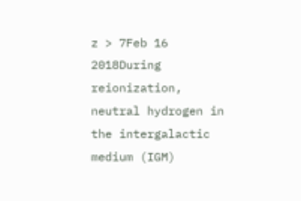z > 7Feb 16 2018During reionization, neutral hydrogen in the intergalactic medium (IGM)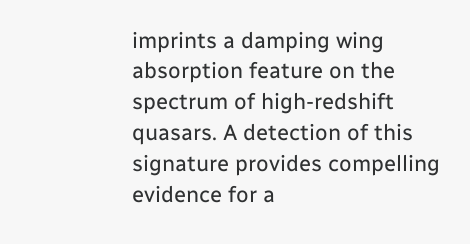imprints a damping wing absorption feature on the spectrum of high-redshift quasars. A detection of this signature provides compelling evidence for a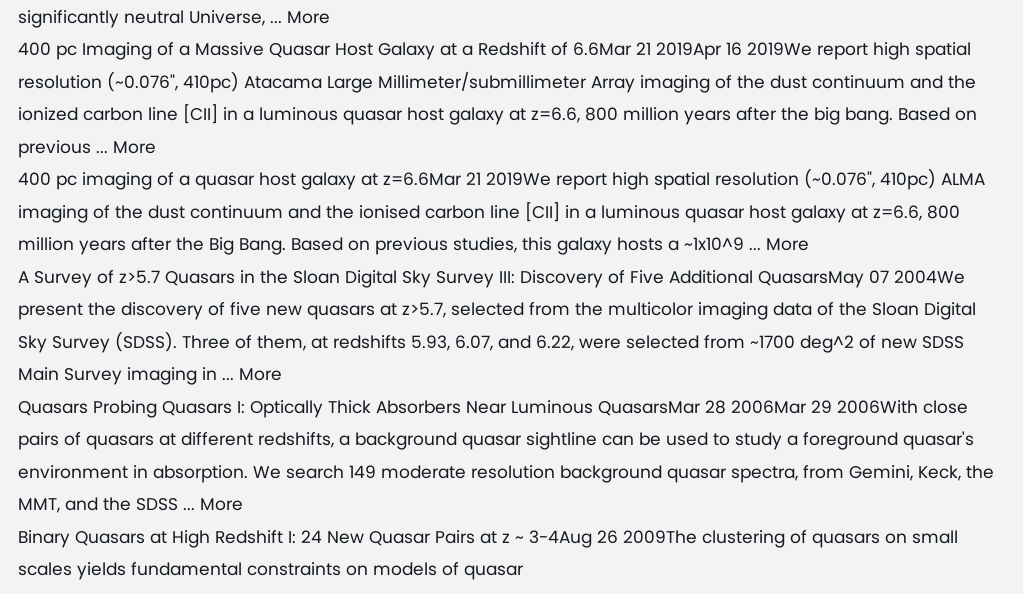significantly neutral Universe, ... More
400 pc Imaging of a Massive Quasar Host Galaxy at a Redshift of 6.6Mar 21 2019Apr 16 2019We report high spatial resolution (~0.076", 410pc) Atacama Large Millimeter/submillimeter Array imaging of the dust continuum and the ionized carbon line [CII] in a luminous quasar host galaxy at z=6.6, 800 million years after the big bang. Based on previous ... More
400 pc imaging of a quasar host galaxy at z=6.6Mar 21 2019We report high spatial resolution (~0.076", 410pc) ALMA imaging of the dust continuum and the ionised carbon line [CII] in a luminous quasar host galaxy at z=6.6, 800 million years after the Big Bang. Based on previous studies, this galaxy hosts a ~1x10^9 ... More
A Survey of z>5.7 Quasars in the Sloan Digital Sky Survey III: Discovery of Five Additional QuasarsMay 07 2004We present the discovery of five new quasars at z>5.7, selected from the multicolor imaging data of the Sloan Digital Sky Survey (SDSS). Three of them, at redshifts 5.93, 6.07, and 6.22, were selected from ~1700 deg^2 of new SDSS Main Survey imaging in ... More
Quasars Probing Quasars I: Optically Thick Absorbers Near Luminous QuasarsMar 28 2006Mar 29 2006With close pairs of quasars at different redshifts, a background quasar sightline can be used to study a foreground quasar's environment in absorption. We search 149 moderate resolution background quasar spectra, from Gemini, Keck, the MMT, and the SDSS ... More
Binary Quasars at High Redshift I: 24 New Quasar Pairs at z ~ 3-4Aug 26 2009The clustering of quasars on small scales yields fundamental constraints on models of quasar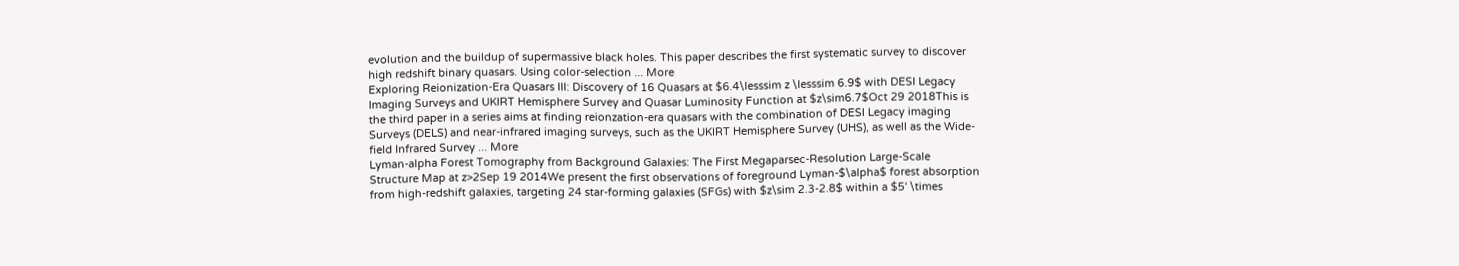evolution and the buildup of supermassive black holes. This paper describes the first systematic survey to discover high redshift binary quasars. Using color-selection ... More
Exploring Reionization-Era Quasars III: Discovery of 16 Quasars at $6.4\lesssim z \lesssim 6.9$ with DESI Legacy Imaging Surveys and UKIRT Hemisphere Survey and Quasar Luminosity Function at $z\sim6.7$Oct 29 2018This is the third paper in a series aims at finding reionzation-era quasars with the combination of DESI Legacy imaging Surveys (DELS) and near-infrared imaging surveys, such as the UKIRT Hemisphere Survey (UHS), as well as the Wide-field Infrared Survey ... More
Lyman-alpha Forest Tomography from Background Galaxies: The First Megaparsec-Resolution Large-Scale Structure Map at z>2Sep 19 2014We present the first observations of foreground Lyman-$\alpha$ forest absorption from high-redshift galaxies, targeting 24 star-forming galaxies (SFGs) with $z\sim 2.3-2.8$ within a $5' \times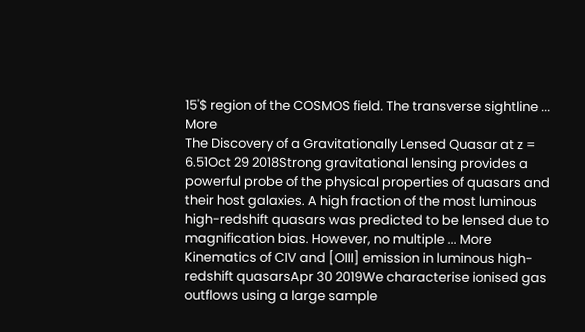15'$ region of the COSMOS field. The transverse sightline ... More
The Discovery of a Gravitationally Lensed Quasar at z = 6.51Oct 29 2018Strong gravitational lensing provides a powerful probe of the physical properties of quasars and their host galaxies. A high fraction of the most luminous high-redshift quasars was predicted to be lensed due to magnification bias. However, no multiple ... More
Kinematics of CIV and [OIII] emission in luminous high-redshift quasarsApr 30 2019We characterise ionised gas outflows using a large sample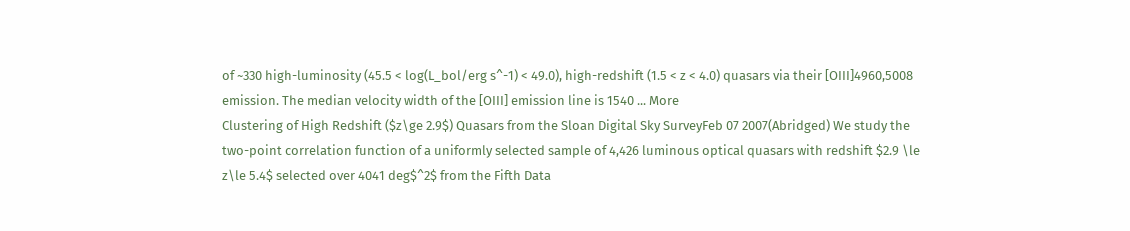of ~330 high-luminosity (45.5 < log(L_bol/erg s^-1) < 49.0), high-redshift (1.5 < z < 4.0) quasars via their [OIII]4960,5008 emission. The median velocity width of the [OIII] emission line is 1540 ... More
Clustering of High Redshift ($z\ge 2.9$) Quasars from the Sloan Digital Sky SurveyFeb 07 2007(Abridged) We study the two-point correlation function of a uniformly selected sample of 4,426 luminous optical quasars with redshift $2.9 \le z\le 5.4$ selected over 4041 deg$^2$ from the Fifth Data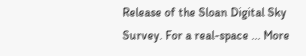Release of the Sloan Digital Sky Survey. For a real-space ... More